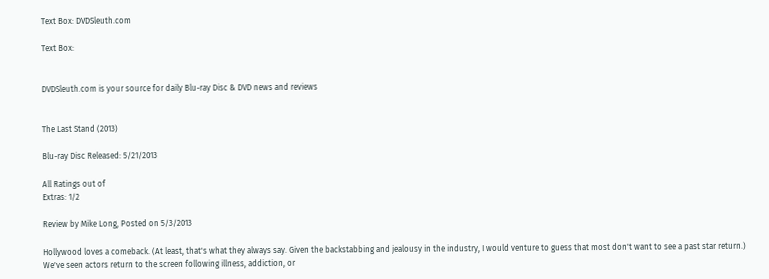Text Box: DVDSleuth.com

Text Box:


DVDSleuth.com is your source for daily Blu-ray Disc & DVD news and reviews


The Last Stand (2013)

Blu-ray Disc Released: 5/21/2013

All Ratings out of
Extras: 1/2

Review by Mike Long, Posted on 5/3/2013

Hollywood loves a comeback. (At least, that's what they always say. Given the backstabbing and jealousy in the industry, I would venture to guess that most don't want to see a past star return.) We've seen actors return to the screen following illness, addiction, or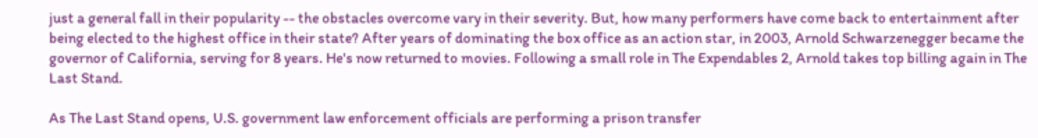just a general fall in their popularity -- the obstacles overcome vary in their severity. But, how many performers have come back to entertainment after being elected to the highest office in their state? After years of dominating the box office as an action star, in 2003, Arnold Schwarzenegger became the governor of California, serving for 8 years. He's now returned to movies. Following a small role in The Expendables 2, Arnold takes top billing again in The Last Stand.

As The Last Stand opens, U.S. government law enforcement officials are performing a prison transfer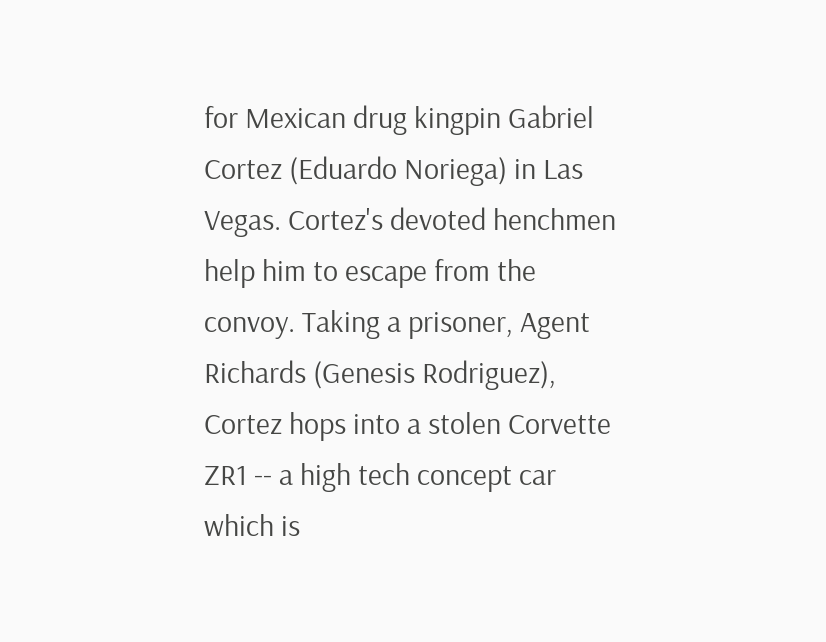for Mexican drug kingpin Gabriel Cortez (Eduardo Noriega) in Las Vegas. Cortez's devoted henchmen help him to escape from the convoy. Taking a prisoner, Agent Richards (Genesis Rodriguez), Cortez hops into a stolen Corvette ZR1 -- a high tech concept car which is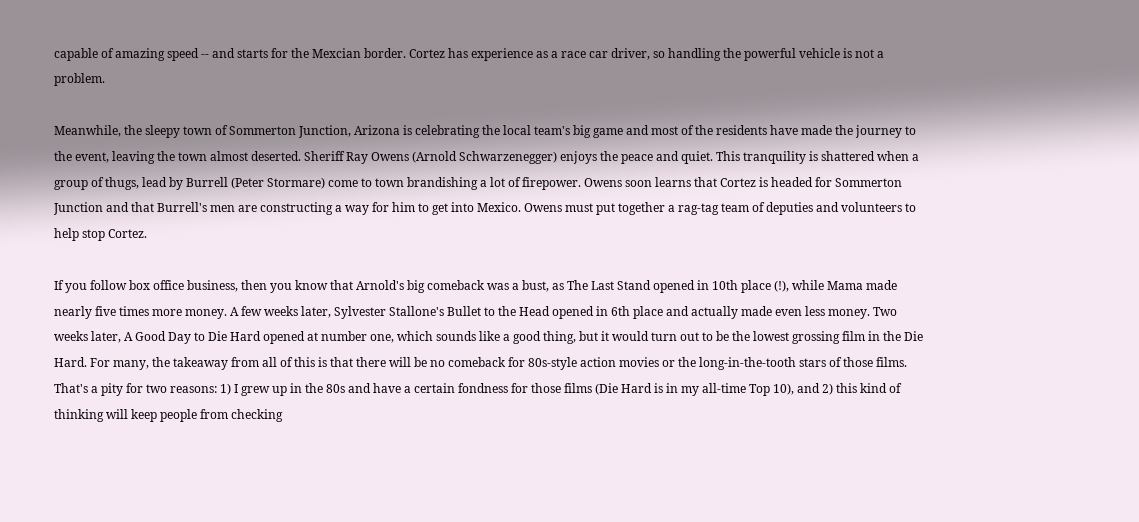capable of amazing speed -- and starts for the Mexcian border. Cortez has experience as a race car driver, so handling the powerful vehicle is not a problem.

Meanwhile, the sleepy town of Sommerton Junction, Arizona is celebrating the local team's big game and most of the residents have made the journey to the event, leaving the town almost deserted. Sheriff Ray Owens (Arnold Schwarzenegger) enjoys the peace and quiet. This tranquility is shattered when a group of thugs, lead by Burrell (Peter Stormare) come to town brandishing a lot of firepower. Owens soon learns that Cortez is headed for Sommerton Junction and that Burrell's men are constructing a way for him to get into Mexico. Owens must put together a rag-tag team of deputies and volunteers to help stop Cortez.

If you follow box office business, then you know that Arnold's big comeback was a bust, as The Last Stand opened in 10th place (!), while Mama made nearly five times more money. A few weeks later, Sylvester Stallone's Bullet to the Head opened in 6th place and actually made even less money. Two weeks later, A Good Day to Die Hard opened at number one, which sounds like a good thing, but it would turn out to be the lowest grossing film in the Die Hard. For many, the takeaway from all of this is that there will be no comeback for 80s-style action movies or the long-in-the-tooth stars of those films. That's a pity for two reasons: 1) I grew up in the 80s and have a certain fondness for those films (Die Hard is in my all-time Top 10), and 2) this kind of thinking will keep people from checking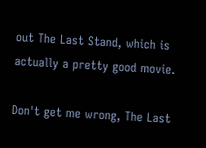out The Last Stand, which is actually a pretty good movie.

Don't get me wrong, The Last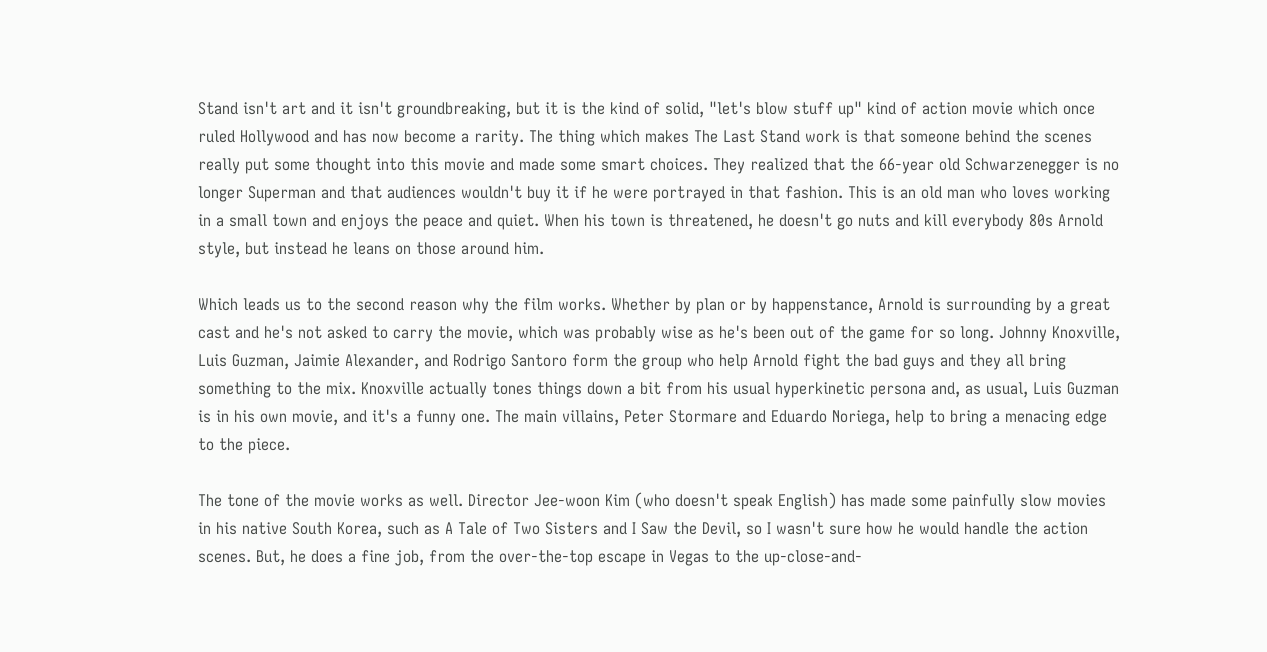Stand isn't art and it isn't groundbreaking, but it is the kind of solid, "let's blow stuff up" kind of action movie which once ruled Hollywood and has now become a rarity. The thing which makes The Last Stand work is that someone behind the scenes really put some thought into this movie and made some smart choices. They realized that the 66-year old Schwarzenegger is no longer Superman and that audiences wouldn't buy it if he were portrayed in that fashion. This is an old man who loves working in a small town and enjoys the peace and quiet. When his town is threatened, he doesn't go nuts and kill everybody 80s Arnold style, but instead he leans on those around him.

Which leads us to the second reason why the film works. Whether by plan or by happenstance, Arnold is surrounding by a great cast and he's not asked to carry the movie, which was probably wise as he's been out of the game for so long. Johnny Knoxville, Luis Guzman, Jaimie Alexander, and Rodrigo Santoro form the group who help Arnold fight the bad guys and they all bring something to the mix. Knoxville actually tones things down a bit from his usual hyperkinetic persona and, as usual, Luis Guzman is in his own movie, and it's a funny one. The main villains, Peter Stormare and Eduardo Noriega, help to bring a menacing edge to the piece.

The tone of the movie works as well. Director Jee-woon Kim (who doesn't speak English) has made some painfully slow movies in his native South Korea, such as A Tale of Two Sisters and I Saw the Devil, so I wasn't sure how he would handle the action scenes. But, he does a fine job, from the over-the-top escape in Vegas to the up-close-and-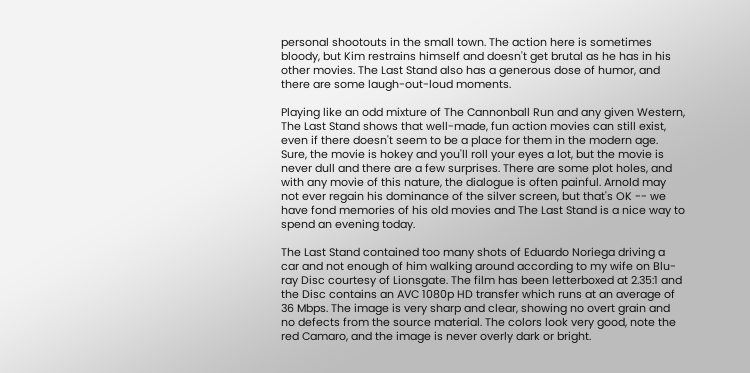personal shootouts in the small town. The action here is sometimes bloody, but Kim restrains himself and doesn't get brutal as he has in his other movies. The Last Stand also has a generous dose of humor, and there are some laugh-out-loud moments.

Playing like an odd mixture of The Cannonball Run and any given Western, The Last Stand shows that well-made, fun action movies can still exist, even if there doesn't seem to be a place for them in the modern age. Sure, the movie is hokey and you'll roll your eyes a lot, but the movie is never dull and there are a few surprises. There are some plot holes, and with any movie of this nature, the dialogue is often painful. Arnold may not ever regain his dominance of the silver screen, but that's OK -- we have fond memories of his old movies and The Last Stand is a nice way to spend an evening today.

The Last Stand contained too many shots of Eduardo Noriega driving a car and not enough of him walking around according to my wife on Blu-ray Disc courtesy of Lionsgate. The film has been letterboxed at 2.35:1 and the Disc contains an AVC 1080p HD transfer which runs at an average of 36 Mbps. The image is very sharp and clear, showing no overt grain and no defects from the source material. The colors look very good, note the red Camaro, and the image is never overly dark or bright.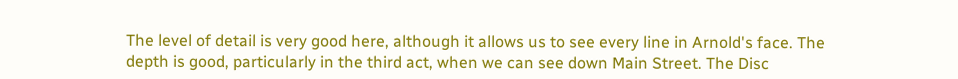The level of detail is very good here, although it allows us to see every line in Arnold's face. The depth is good, particularly in the third act, when we can see down Main Street. The Disc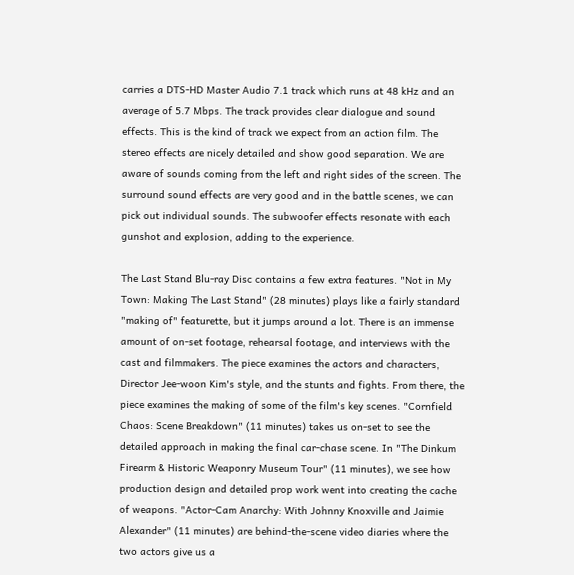carries a DTS-HD Master Audio 7.1 track which runs at 48 kHz and an average of 5.7 Mbps. The track provides clear dialogue and sound effects. This is the kind of track we expect from an action film. The stereo effects are nicely detailed and show good separation. We are aware of sounds coming from the left and right sides of the screen. The surround sound effects are very good and in the battle scenes, we can pick out individual sounds. The subwoofer effects resonate with each gunshot and explosion, adding to the experience.

The Last Stand Blu-ray Disc contains a few extra features. "Not in My Town: Making The Last Stand" (28 minutes) plays like a fairly standard "making of" featurette, but it jumps around a lot. There is an immense amount of on-set footage, rehearsal footage, and interviews with the cast and filmmakers. The piece examines the actors and characters, Director Jee-woon Kim's style, and the stunts and fights. From there, the piece examines the making of some of the film's key scenes. "Cornfield Chaos: Scene Breakdown" (11 minutes) takes us on-set to see the detailed approach in making the final car-chase scene. In "The Dinkum Firearm & Historic Weaponry Museum Tour" (11 minutes), we see how production design and detailed prop work went into creating the cache of weapons. "Actor-Cam Anarchy: With Johnny Knoxville and Jaimie Alexander" (11 minutes) are behind-the-scene video diaries where the two actors give us a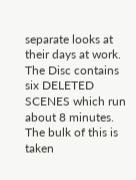separate looks at their days at work. The Disc contains six DELETED SCENES which run about 8 minutes. The bulk of this is taken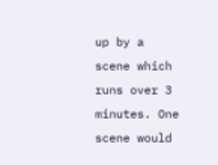up by a scene which runs over 3 minutes. One scene would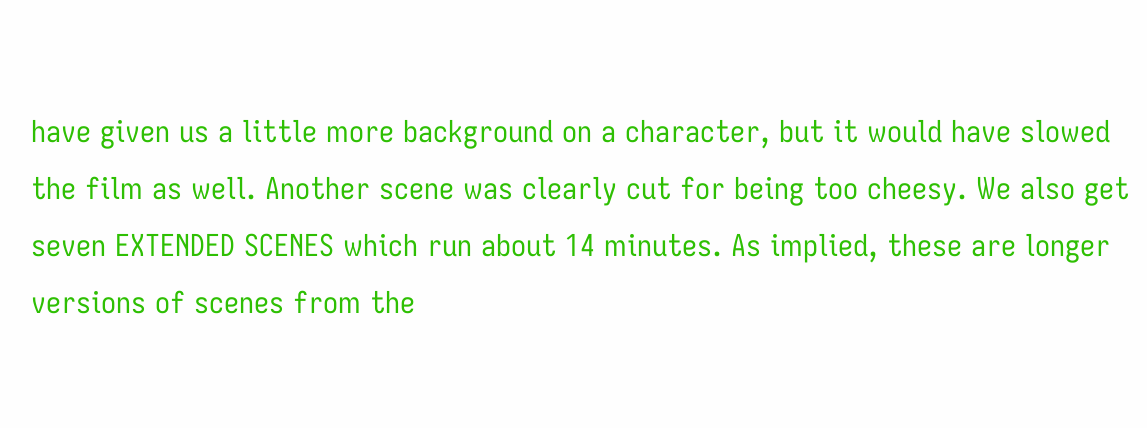have given us a little more background on a character, but it would have slowed the film as well. Another scene was clearly cut for being too cheesy. We also get seven EXTENDED SCENES which run about 14 minutes. As implied, these are longer versions of scenes from the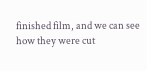finished film, and we can see how they were cut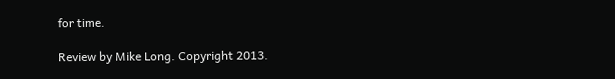for time.

Review by Mike Long. Copyright 2013.